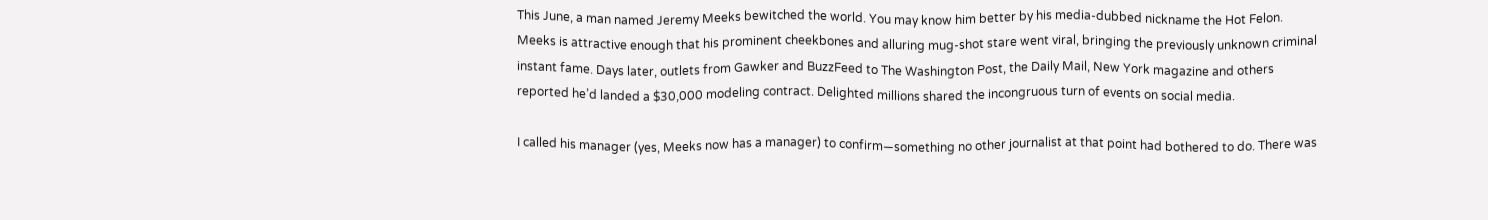This June, a man named Jeremy Meeks bewitched the world. You may know him better by his media-dubbed nickname the Hot Felon. Meeks is attractive enough that his prominent cheekbones and alluring mug-shot stare went viral, bringing the previously unknown criminal instant fame. Days later, outlets from Gawker and BuzzFeed to The Washington Post, the Daily Mail, New York magazine and others reported he’d landed a $30,000 modeling contract. Delighted millions shared the incongruous turn of events on social media.

I called his manager (yes, Meeks now has a manager) to confirm—something no other journalist at that point had bothered to do. There was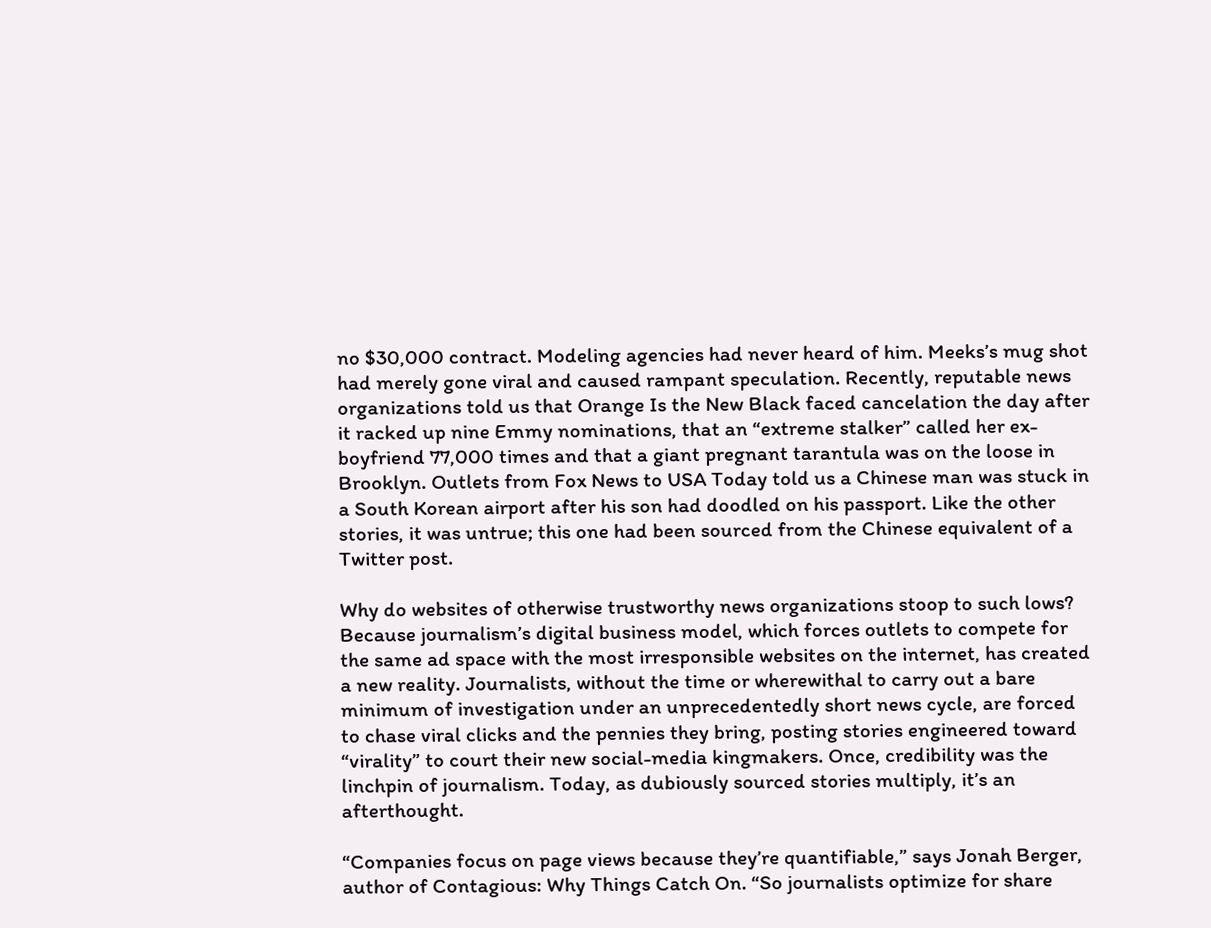no $30,000 contract. Modeling agencies had never heard of him. Meeks’s mug shot had merely gone viral and caused rampant speculation. Recently, reputable news organizations told us that Orange Is the New Black faced cancelation the day after it racked up nine Emmy nominations, that an “extreme stalker” called her ex-boyfriend 77,000 times and that a giant pregnant tarantula was on the loose in Brooklyn. Outlets from Fox News to USA Today told us a Chinese man was stuck in a South Korean airport after his son had doodled on his passport. Like the other stories, it was untrue; this one had been sourced from the Chinese equivalent of a Twitter post.

Why do websites of otherwise trustworthy news organizations stoop to such lows? Because journalism’s digital business model, which forces outlets to compete for the same ad space with the most irresponsible websites on the internet, has created a new reality. Journalists, without the time or wherewithal to carry out a bare minimum of investigation under an unprecedentedly short news cycle, are forced to chase viral clicks and the pennies they bring, posting stories engineered toward “virality” to court their new social-media kingmakers. Once, credibility was the linchpin of journalism. Today, as dubiously sourced stories multiply, it’s an afterthought.

“Companies focus on page views because they’re quantifiable,” says Jonah Berger, author of Contagious: Why Things Catch On. “So journalists optimize for share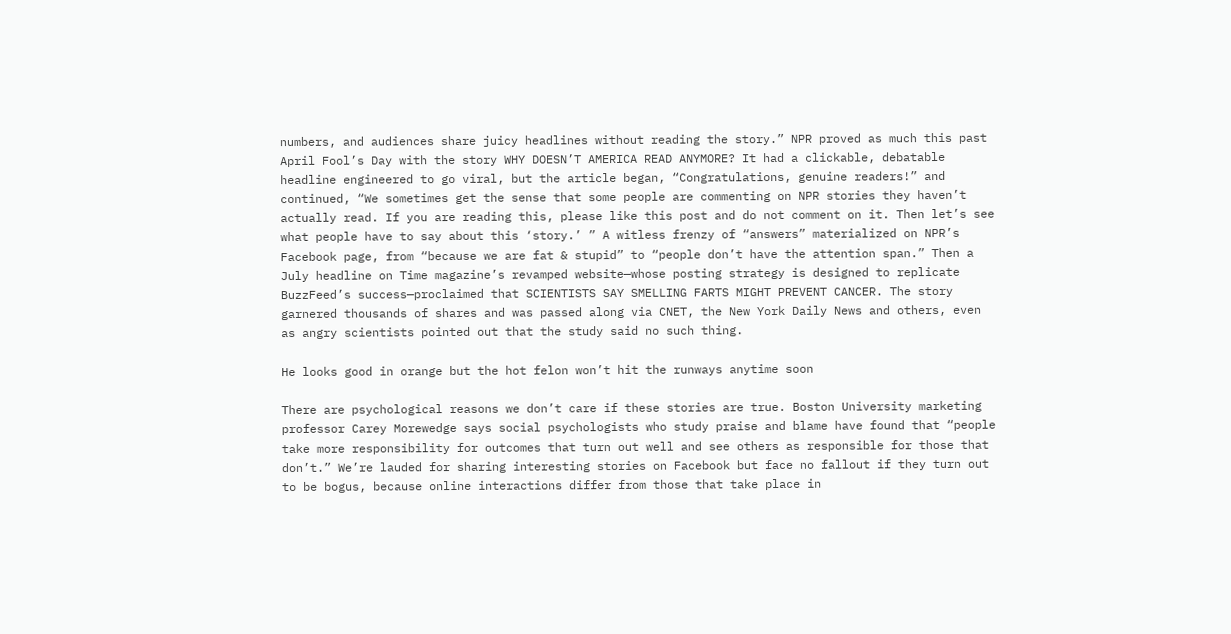numbers, and audiences share juicy headlines without reading the story.” NPR proved as much this past April Fool’s Day with the story WHY DOESN’T AMERICA READ ANYMORE? It had a clickable, debatable headline engineered to go viral, but the article began, “Congratulations, genuine readers!” and continued, “We sometimes get the sense that some people are commenting on NPR stories they haven’t actually read. If you are reading this, please like this post and do not comment on it. Then let’s see what people have to say about this ‘story.’ ” A witless frenzy of “answers” materialized on NPR’s Facebook page, from “because we are fat & stupid” to “people don’t have the attention span.” Then a July headline on Time magazine’s revamped website—whose posting strategy is designed to replicate BuzzFeed’s success—proclaimed that SCIENTISTS SAY SMELLING FARTS MIGHT PREVENT CANCER. The story garnered thousands of shares and was passed along via CNET, the New York Daily News and others, even as angry scientists pointed out that the study said no such thing.

He looks good in orange but the hot felon won’t hit the runways anytime soon

There are psychological reasons we don’t care if these stories are true. Boston University marketing professor Carey Morewedge says social psychologists who study praise and blame have found that “people take more responsibility for outcomes that turn out well and see others as responsible for those that don’t.” We’re lauded for sharing interesting stories on Facebook but face no fallout if they turn out to be bogus, because online interactions differ from those that take place in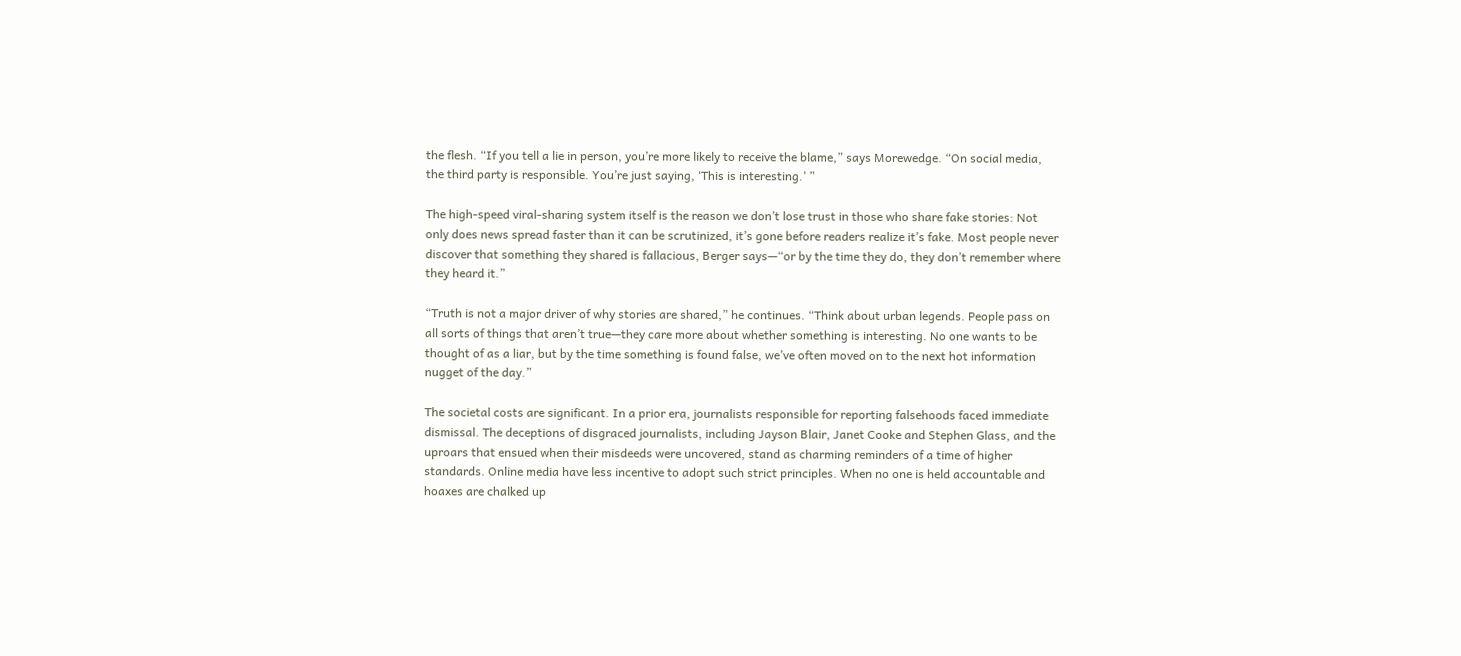the flesh. “If you tell a lie in person, you’re more likely to receive the blame,” says Morewedge. “On social media, the third party is responsible. You’re just saying, ‘This is interesting.’ ”

The high-speed viral-sharing system itself is the reason we don’t lose trust in those who share fake stories: Not only does news spread faster than it can be scrutinized, it’s gone before readers realize it’s fake. Most people never discover that something they shared is fallacious, Berger says—“or by the time they do, they don’t remember where they heard it.”

“Truth is not a major driver of why stories are shared,” he continues. “Think about urban legends. People pass on all sorts of things that aren’t true—they care more about whether something is interesting. No one wants to be thought of as a liar, but by the time something is found false, we’ve often moved on to the next hot information nugget of the day.”

The societal costs are significant. In a prior era, journalists responsible for reporting falsehoods faced immediate dismissal. The deceptions of disgraced journalists, including Jayson Blair, Janet Cooke and Stephen Glass, and the uproars that ensued when their misdeeds were uncovered, stand as charming reminders of a time of higher standards. Online media have less incentive to adopt such strict principles. When no one is held accountable and hoaxes are chalked up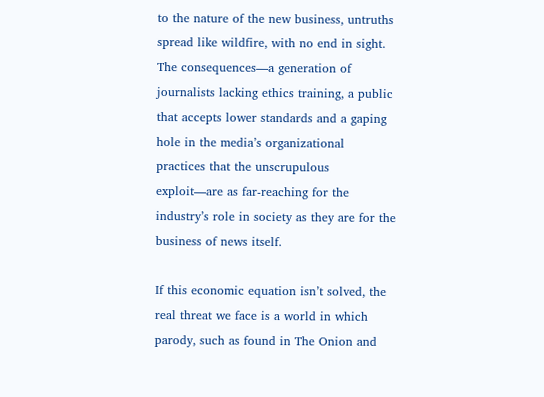to the nature of the new business, untruths spread like wildfire, with no end in sight. The consequences—a generation of journalists lacking ethics training, a public that accepts lower standards and a gaping hole in the media’s organizational practices that the unscrupulous exploit—are as far-reaching for the industry’s role in society as they are for the business of news itself.

If this economic equation isn’t solved, the real threat we face is a world in which parody, such as found in The Onion and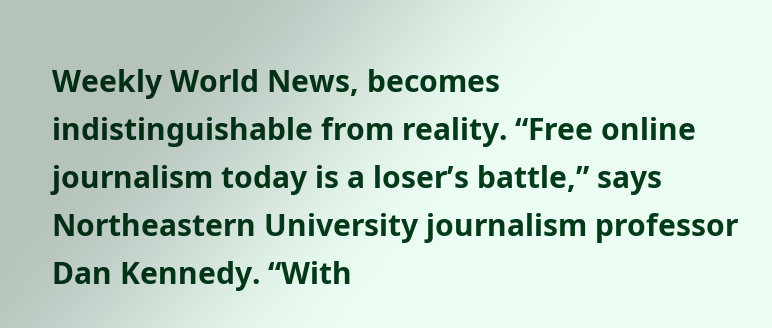Weekly World News, becomes indistinguishable from reality. “Free online journalism today is a loser’s battle,” says Northeastern University journalism professor Dan Kennedy. “With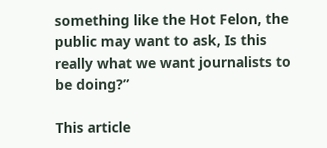something like the Hot Felon, the public may want to ask, Is this really what we want journalists to be doing?”

This article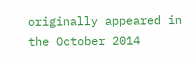originally appeared in the October 2014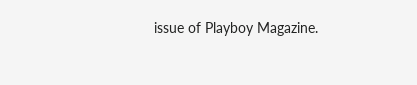issue of Playboy Magazine.